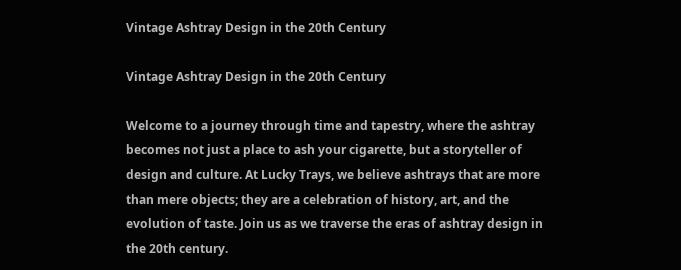Vintage Ashtray Design in the 20th Century

Vintage Ashtray Design in the 20th Century

Welcome to a journey through time and tapestry, where the ashtray becomes not just a place to ash your cigarette, but a storyteller of design and culture. At Lucky Trays, we believe ashtrays that are more than mere objects; they are a celebration of history, art, and the evolution of taste. Join us as we traverse the eras of ashtray design in the 20th century.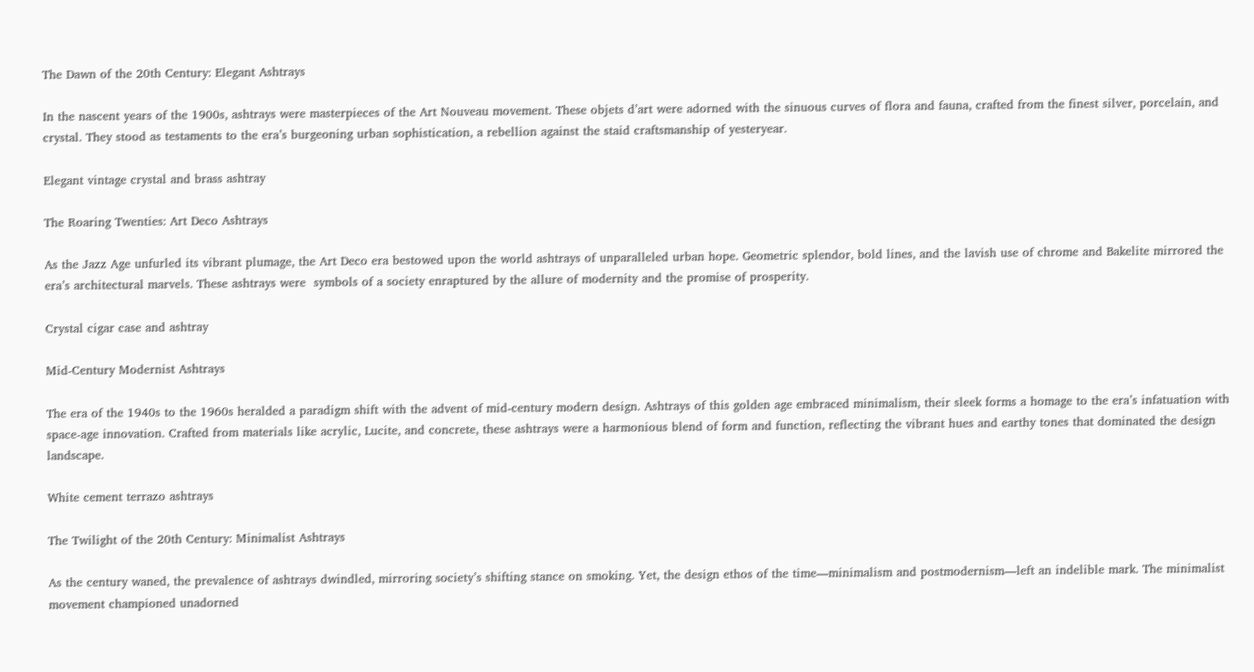The Dawn of the 20th Century: Elegant Ashtrays

In the nascent years of the 1900s, ashtrays were masterpieces of the Art Nouveau movement. These objets d’art were adorned with the sinuous curves of flora and fauna, crafted from the finest silver, porcelain, and crystal. They stood as testaments to the era’s burgeoning urban sophistication, a rebellion against the staid craftsmanship of yesteryear.

Elegant vintage crystal and brass ashtray

The Roaring Twenties: Art Deco Ashtrays

As the Jazz Age unfurled its vibrant plumage, the Art Deco era bestowed upon the world ashtrays of unparalleled urban hope. Geometric splendor, bold lines, and the lavish use of chrome and Bakelite mirrored the era’s architectural marvels. These ashtrays were  symbols of a society enraptured by the allure of modernity and the promise of prosperity.

Crystal cigar case and ashtray

Mid-Century Modernist Ashtrays

The era of the 1940s to the 1960s heralded a paradigm shift with the advent of mid-century modern design. Ashtrays of this golden age embraced minimalism, their sleek forms a homage to the era’s infatuation with space-age innovation. Crafted from materials like acrylic, Lucite, and concrete, these ashtrays were a harmonious blend of form and function, reflecting the vibrant hues and earthy tones that dominated the design landscape.

White cement terrazo ashtrays

The Twilight of the 20th Century: Minimalist Ashtrays

As the century waned, the prevalence of ashtrays dwindled, mirroring society’s shifting stance on smoking. Yet, the design ethos of the time—minimalism and postmodernism—left an indelible mark. The minimalist movement championed unadorned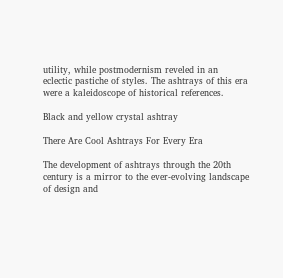utility, while postmodernism reveled in an eclectic pastiche of styles. The ashtrays of this era were a kaleidoscope of historical references.

Black and yellow crystal ashtray

There Are Cool Ashtrays For Every Era

The development of ashtrays through the 20th century is a mirror to the ever-evolving landscape of design and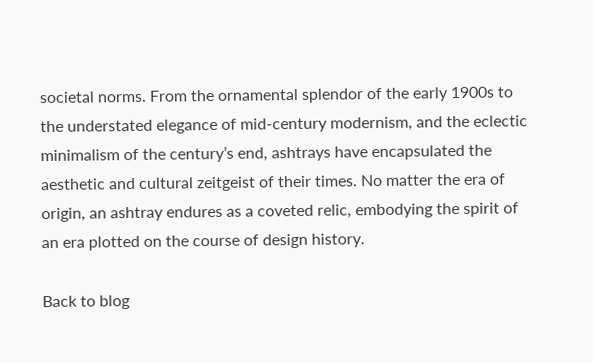societal norms. From the ornamental splendor of the early 1900s to the understated elegance of mid-century modernism, and the eclectic minimalism of the century’s end, ashtrays have encapsulated the aesthetic and cultural zeitgeist of their times. No matter the era of origin, an ashtray endures as a coveted relic, embodying the spirit of an era plotted on the course of design history.

Back to blog